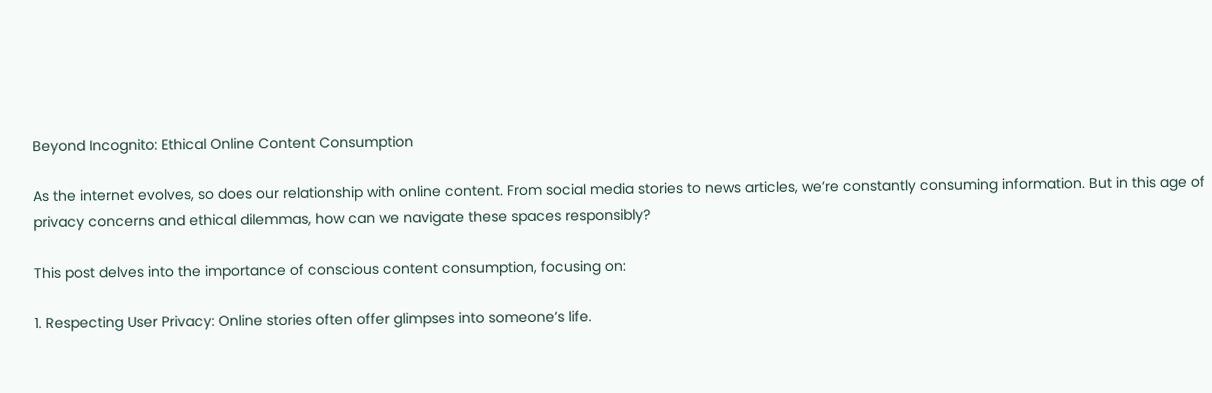Beyond Incognito: Ethical Online Content Consumption

As the internet evolves, so does our relationship with online content. From social media stories to news articles, we’re constantly consuming information. But in this age of privacy concerns and ethical dilemmas, how can we navigate these spaces responsibly?

This post delves into the importance of conscious content consumption, focusing on:

1. Respecting User Privacy: Online stories often offer glimpses into someone’s life.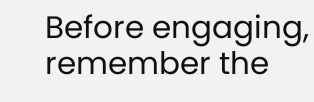Before engaging, remember the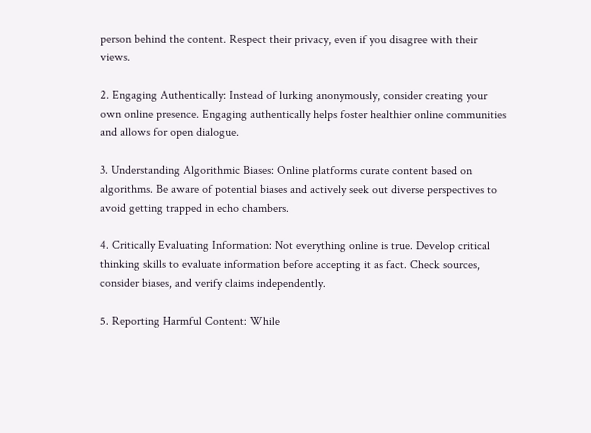person behind the content. Respect their privacy, even if you disagree with their views.

2. Engaging Authentically: Instead of lurking anonymously, consider creating your own online presence. Engaging authentically helps foster healthier online communities and allows for open dialogue.

3. Understanding Algorithmic Biases: Online platforms curate content based on algorithms. Be aware of potential biases and actively seek out diverse perspectives to avoid getting trapped in echo chambers.

4. Critically Evaluating Information: Not everything online is true. Develop critical thinking skills to evaluate information before accepting it as fact. Check sources, consider biases, and verify claims independently.

5. Reporting Harmful Content: While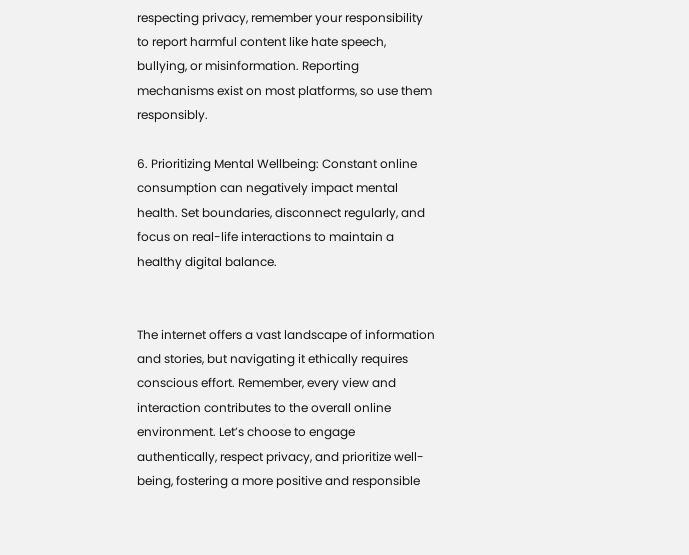respecting privacy, remember your responsibility to report harmful content like hate speech, bullying, or misinformation. Reporting mechanisms exist on most platforms, so use them responsibly.

6. Prioritizing Mental Wellbeing: Constant online consumption can negatively impact mental health. Set boundaries, disconnect regularly, and focus on real-life interactions to maintain a healthy digital balance.


The internet offers a vast landscape of information and stories, but navigating it ethically requires conscious effort. Remember, every view and interaction contributes to the overall online environment. Let’s choose to engage authentically, respect privacy, and prioritize well-being, fostering a more positive and responsible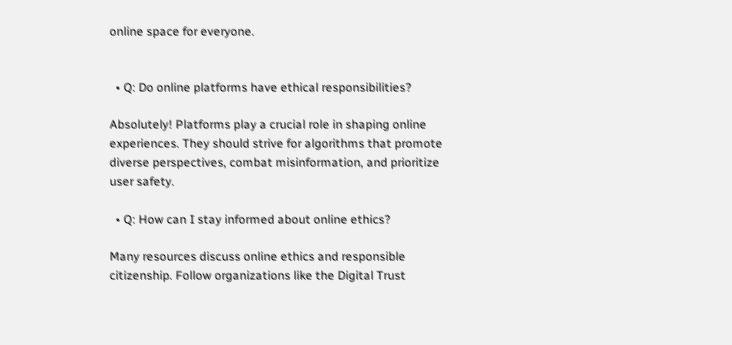online space for everyone.


  • Q: Do online platforms have ethical responsibilities?

Absolutely! Platforms play a crucial role in shaping online experiences. They should strive for algorithms that promote diverse perspectives, combat misinformation, and prioritize user safety.

  • Q: How can I stay informed about online ethics?

Many resources discuss online ethics and responsible citizenship. Follow organizations like the Digital Trust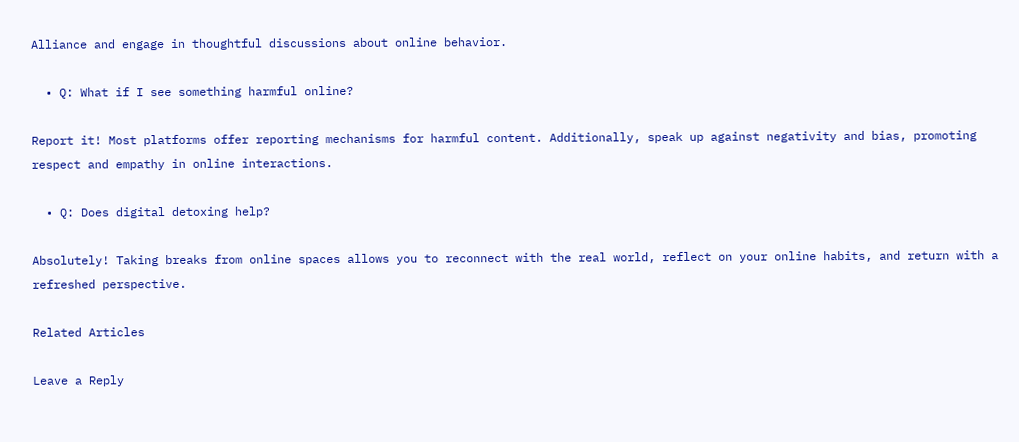Alliance and engage in thoughtful discussions about online behavior.

  • Q: What if I see something harmful online?

Report it! Most platforms offer reporting mechanisms for harmful content. Additionally, speak up against negativity and bias, promoting respect and empathy in online interactions.

  • Q: Does digital detoxing help?

Absolutely! Taking breaks from online spaces allows you to reconnect with the real world, reflect on your online habits, and return with a refreshed perspective.

Related Articles

Leave a Reply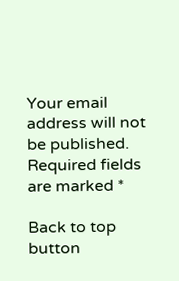Your email address will not be published. Required fields are marked *

Back to top button